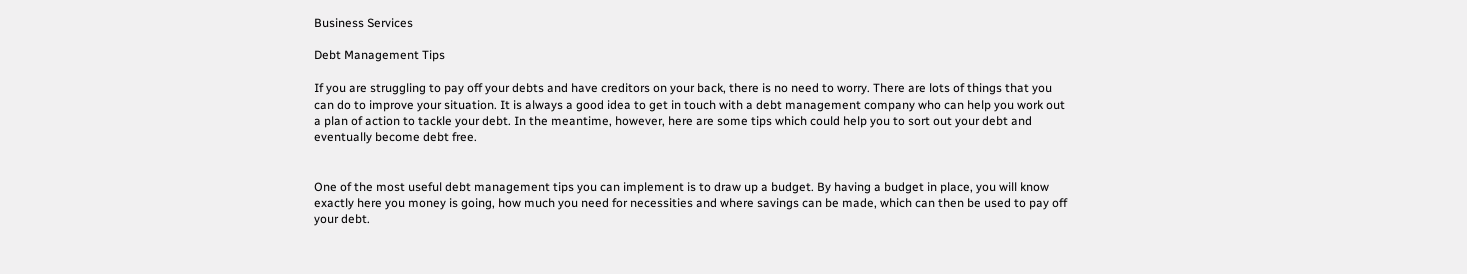Business Services

Debt Management Tips

If you are struggling to pay off your debts and have creditors on your back, there is no need to worry. There are lots of things that you can do to improve your situation. It is always a good idea to get in touch with a debt management company who can help you work out a plan of action to tackle your debt. In the meantime, however, here are some tips which could help you to sort out your debt and eventually become debt free.


One of the most useful debt management tips you can implement is to draw up a budget. By having a budget in place, you will know exactly here you money is going, how much you need for necessities and where savings can be made, which can then be used to pay off your debt.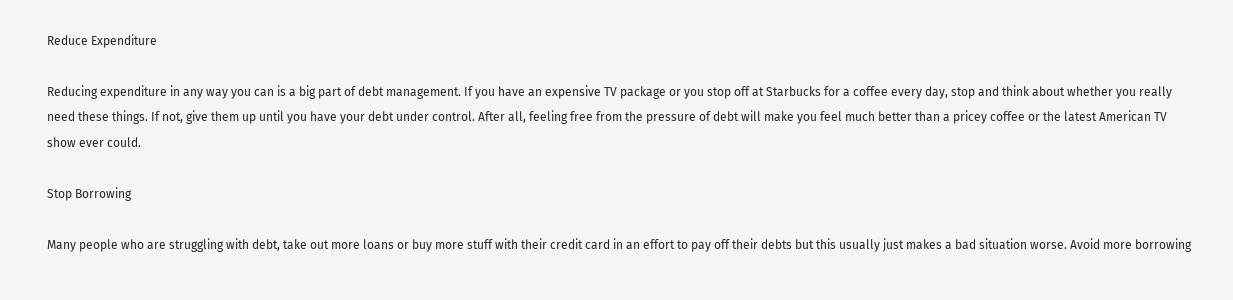Reduce Expenditure

Reducing expenditure in any way you can is a big part of debt management. If you have an expensive TV package or you stop off at Starbucks for a coffee every day, stop and think about whether you really need these things. If not, give them up until you have your debt under control. After all, feeling free from the pressure of debt will make you feel much better than a pricey coffee or the latest American TV show ever could.

Stop Borrowing

Many people who are struggling with debt, take out more loans or buy more stuff with their credit card in an effort to pay off their debts but this usually just makes a bad situation worse. Avoid more borrowing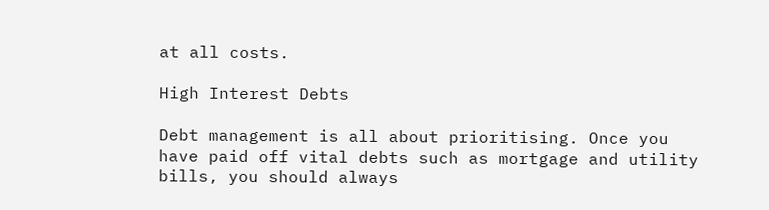at all costs.

High Interest Debts

Debt management is all about prioritising. Once you have paid off vital debts such as mortgage and utility bills, you should always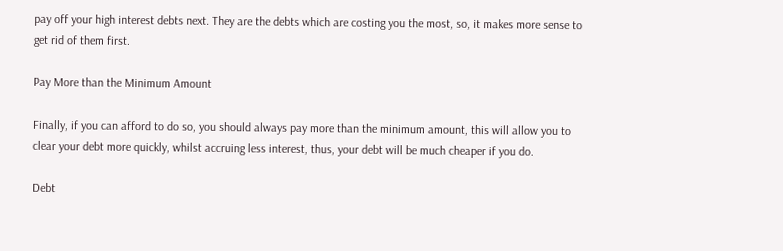pay off your high interest debts next. They are the debts which are costing you the most, so, it makes more sense to get rid of them first.

Pay More than the Minimum Amount

Finally, if you can afford to do so, you should always pay more than the minimum amount, this will allow you to clear your debt more quickly, whilst accruing less interest, thus, your debt will be much cheaper if you do.

Debt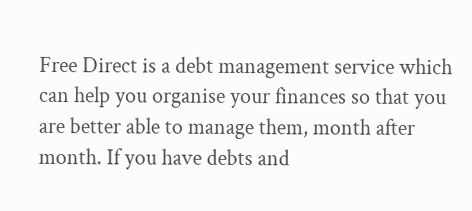Free Direct is a debt management service which can help you organise your finances so that you are better able to manage them, month after month. If you have debts and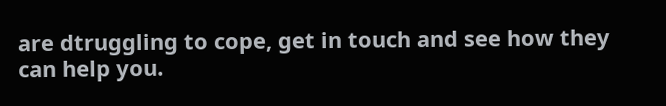are dtruggling to cope, get in touch and see how they can help you.